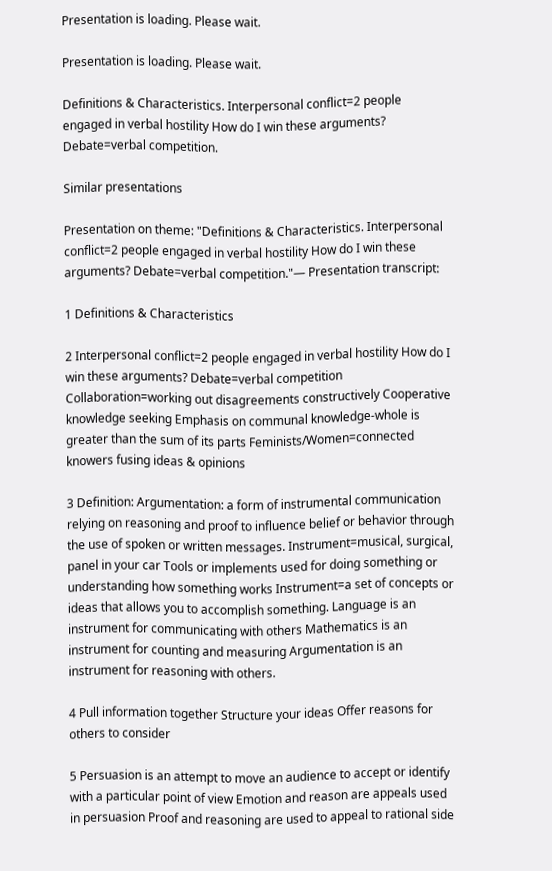Presentation is loading. Please wait.

Presentation is loading. Please wait.

Definitions & Characteristics. Interpersonal conflict=2 people engaged in verbal hostility How do I win these arguments? Debate=verbal competition.

Similar presentations

Presentation on theme: "Definitions & Characteristics. Interpersonal conflict=2 people engaged in verbal hostility How do I win these arguments? Debate=verbal competition."— Presentation transcript:

1 Definitions & Characteristics

2 Interpersonal conflict=2 people engaged in verbal hostility How do I win these arguments? Debate=verbal competition Collaboration=working out disagreements constructively Cooperative knowledge seeking Emphasis on communal knowledge-whole is greater than the sum of its parts Feminists/Women=connected knowers fusing ideas & opinions

3 Definition: Argumentation: a form of instrumental communication relying on reasoning and proof to influence belief or behavior through the use of spoken or written messages. Instrument=musical, surgical, panel in your car Tools or implements used for doing something or understanding how something works Instrument=a set of concepts or ideas that allows you to accomplish something. Language is an instrument for communicating with others Mathematics is an instrument for counting and measuring Argumentation is an instrument for reasoning with others.

4 Pull information together Structure your ideas Offer reasons for others to consider

5 Persuasion is an attempt to move an audience to accept or identify with a particular point of view Emotion and reason are appeals used in persuasion Proof and reasoning are used to appeal to rational side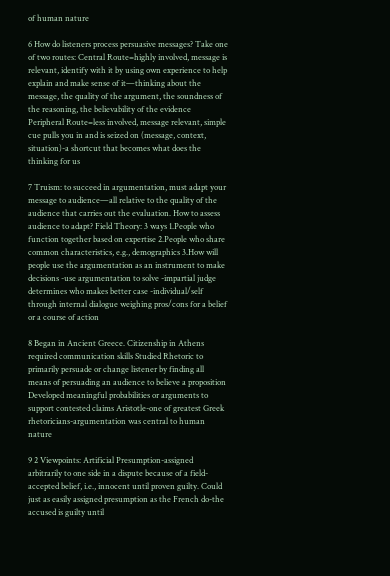of human nature

6 How do listeners process persuasive messages? Take one of two routes: Central Route=highly involved, message is relevant, identify with it by using own experience to help explain and make sense of it—thinking about the message, the quality of the argument, the soundness of the reasoning, the believability of the evidence Peripheral Route=less involved, message relevant, simple cue pulls you in and is seized on (message, context, situation)-a shortcut that becomes what does the thinking for us

7 Truism: to succeed in argumentation, must adapt your message to audience—all relative to the quality of the audience that carries out the evaluation. How to assess audience to adapt? Field Theory: 3 ways 1.People who function together based on expertise 2.People who share common characteristics, e.g., demographics 3.How will people use the argumentation as an instrument to make decisions -use argumentation to solve -impartial judge determines who makes better case -individual/self through internal dialogue weighing pros/cons for a belief or a course of action

8 Began in Ancient Greece. Citizenship in Athens required communication skills Studied Rhetoric to primarily persuade or change listener by finding all means of persuading an audience to believe a proposition Developed meaningful probabilities or arguments to support contested claims Aristotle-one of greatest Greek rhetoricians-argumentation was central to human nature

9 2 Viewpoints: Artificial Presumption-assigned arbitrarily to one side in a dispute because of a field-accepted belief, i.e., innocent until proven guilty. Could just as easily assigned presumption as the French do-the accused is guilty until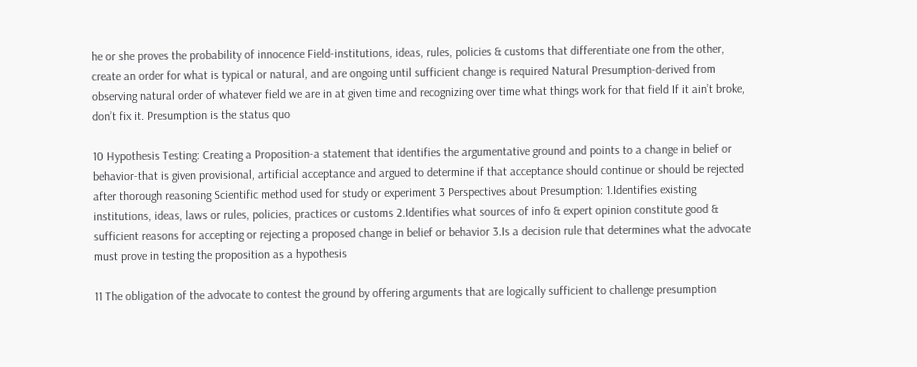he or she proves the probability of innocence Field-institutions, ideas, rules, policies & customs that differentiate one from the other, create an order for what is typical or natural, and are ongoing until sufficient change is required Natural Presumption-derived from observing natural order of whatever field we are in at given time and recognizing over time what things work for that field If it ain’t broke, don’t fix it. Presumption is the status quo

10 Hypothesis Testing: Creating a Proposition-a statement that identifies the argumentative ground and points to a change in belief or behavior-that is given provisional, artificial acceptance and argued to determine if that acceptance should continue or should be rejected after thorough reasoning Scientific method used for study or experiment 3 Perspectives about Presumption: 1.Identifies existing institutions, ideas, laws or rules, policies, practices or customs 2.Identifies what sources of info & expert opinion constitute good & sufficient reasons for accepting or rejecting a proposed change in belief or behavior 3.Is a decision rule that determines what the advocate must prove in testing the proposition as a hypothesis

11 The obligation of the advocate to contest the ground by offering arguments that are logically sufficient to challenge presumption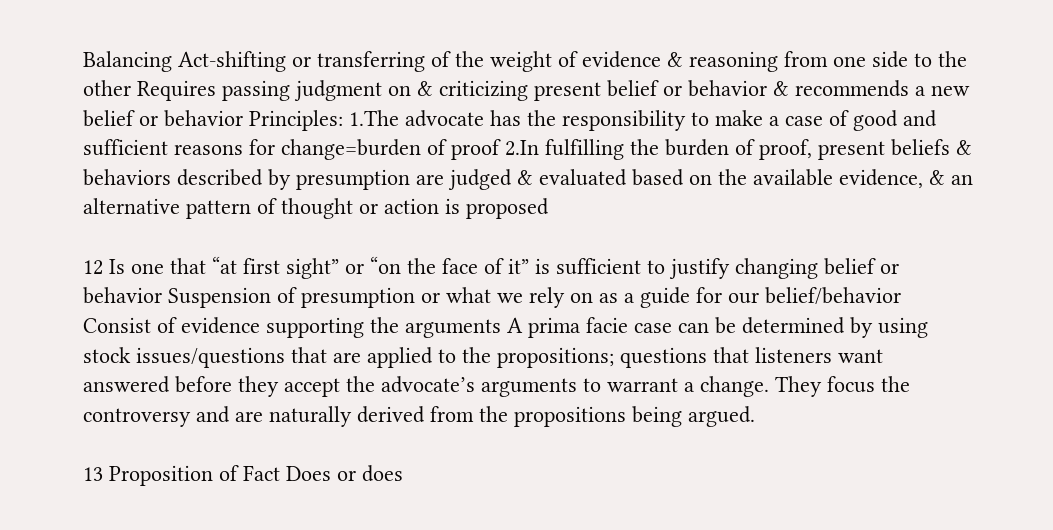Balancing Act-shifting or transferring of the weight of evidence & reasoning from one side to the other Requires passing judgment on & criticizing present belief or behavior & recommends a new belief or behavior Principles: 1.The advocate has the responsibility to make a case of good and sufficient reasons for change=burden of proof 2.In fulfilling the burden of proof, present beliefs & behaviors described by presumption are judged & evaluated based on the available evidence, & an alternative pattern of thought or action is proposed

12 Is one that “at first sight” or “on the face of it” is sufficient to justify changing belief or behavior Suspension of presumption or what we rely on as a guide for our belief/behavior Consist of evidence supporting the arguments A prima facie case can be determined by using stock issues/questions that are applied to the propositions; questions that listeners want answered before they accept the advocate’s arguments to warrant a change. They focus the controversy and are naturally derived from the propositions being argued.

13 Proposition of Fact Does or does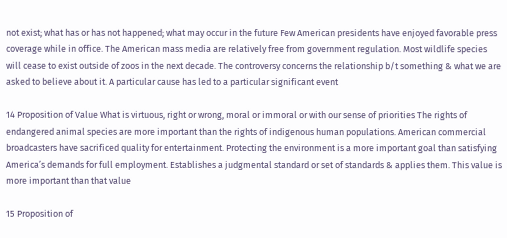not exist; what has or has not happened; what may occur in the future Few American presidents have enjoyed favorable press coverage while in office. The American mass media are relatively free from government regulation. Most wildlife species will cease to exist outside of zoos in the next decade. The controversy concerns the relationship b/t something & what we are asked to believe about it. A particular cause has led to a particular significant event

14 Proposition of Value What is virtuous, right or wrong, moral or immoral or with our sense of priorities The rights of endangered animal species are more important than the rights of indigenous human populations. American commercial broadcasters have sacrificed quality for entertainment. Protecting the environment is a more important goal than satisfying America’s demands for full employment. Establishes a judgmental standard or set of standards & applies them. This value is more important than that value

15 Proposition of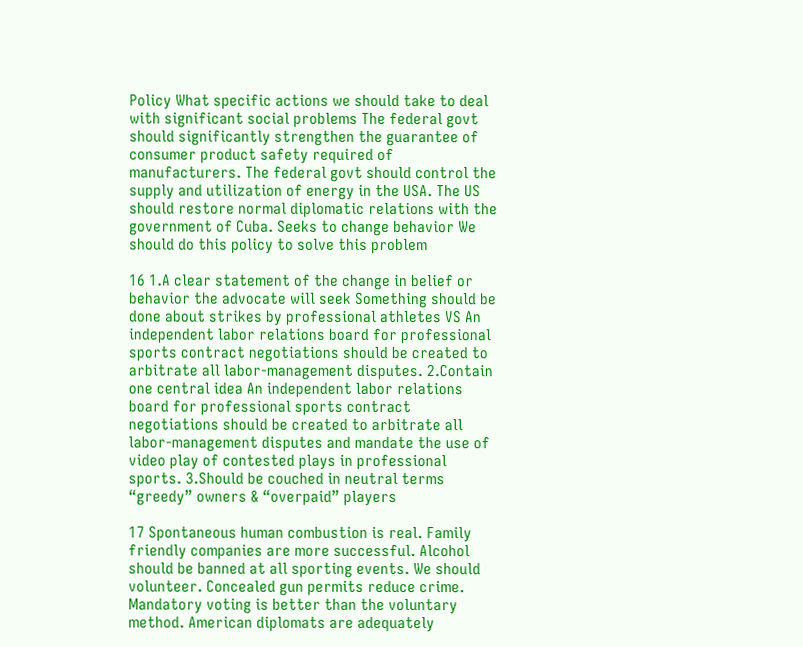Policy What specific actions we should take to deal with significant social problems The federal govt should significantly strengthen the guarantee of consumer product safety required of manufacturers. The federal govt should control the supply and utilization of energy in the USA. The US should restore normal diplomatic relations with the government of Cuba. Seeks to change behavior We should do this policy to solve this problem

16 1.A clear statement of the change in belief or behavior the advocate will seek Something should be done about strikes by professional athletes VS An independent labor relations board for professional sports contract negotiations should be created to arbitrate all labor-management disputes. 2.Contain one central idea An independent labor relations board for professional sports contract negotiations should be created to arbitrate all labor-management disputes and mandate the use of video play of contested plays in professional sports. 3.Should be couched in neutral terms “greedy” owners & “overpaid” players

17 Spontaneous human combustion is real. Family friendly companies are more successful. Alcohol should be banned at all sporting events. We should volunteer. Concealed gun permits reduce crime. Mandatory voting is better than the voluntary method. American diplomats are adequately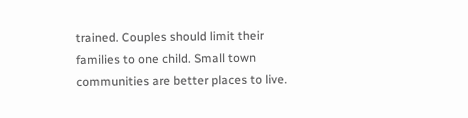trained. Couples should limit their families to one child. Small town communities are better places to live.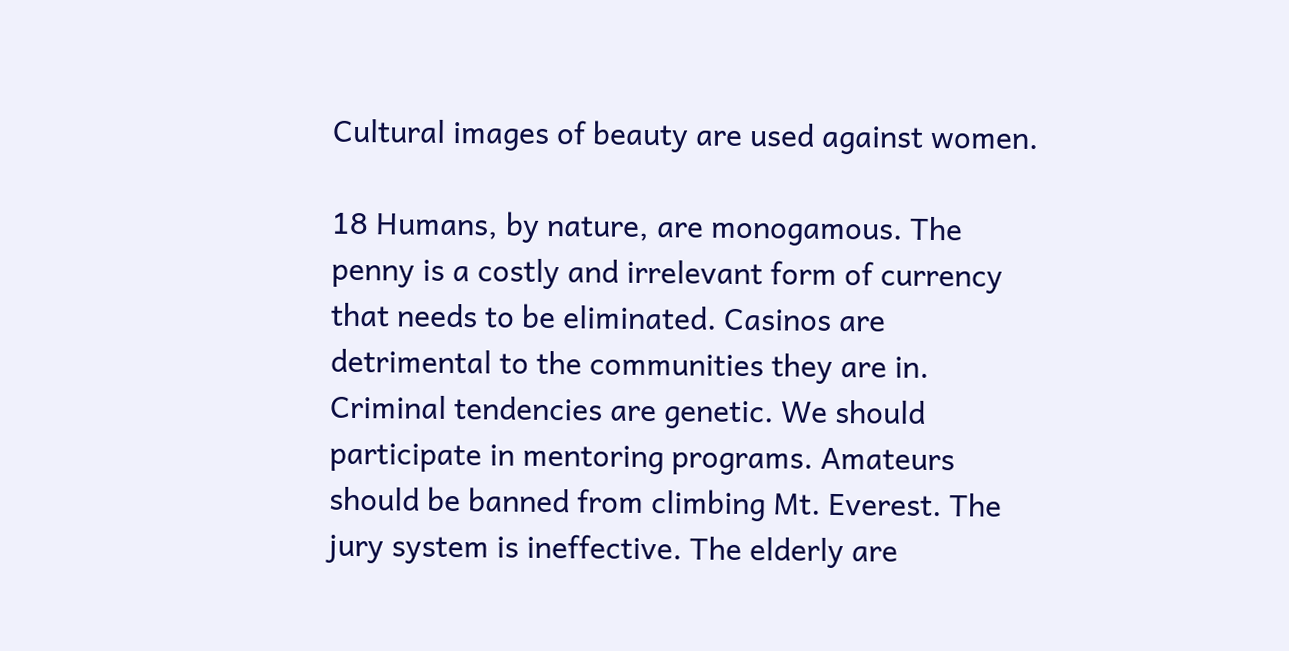Cultural images of beauty are used against women.

18 Humans, by nature, are monogamous. The penny is a costly and irrelevant form of currency that needs to be eliminated. Casinos are detrimental to the communities they are in. Criminal tendencies are genetic. We should participate in mentoring programs. Amateurs should be banned from climbing Mt. Everest. The jury system is ineffective. The elderly are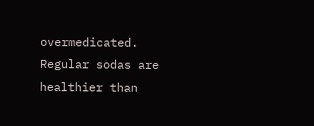overmedicated. Regular sodas are healthier than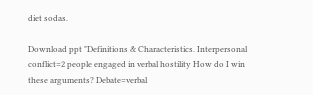diet sodas.

Download ppt "Definitions & Characteristics. Interpersonal conflict=2 people engaged in verbal hostility How do I win these arguments? Debate=verbal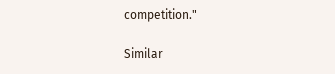competition."

Similar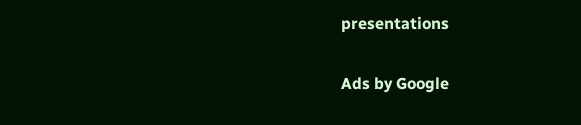presentations

Ads by Google